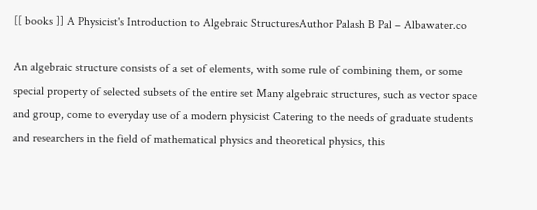[[ books ]] A Physicist's Introduction to Algebraic StructuresAuthor Palash B Pal – Albawater.co

An algebraic structure consists of a set of elements, with some rule of combining them, or some special property of selected subsets of the entire set Many algebraic structures, such as vector space and group, come to everyday use of a modern physicist Catering to the needs of graduate students and researchers in the field of mathematical physics and theoretical physics, this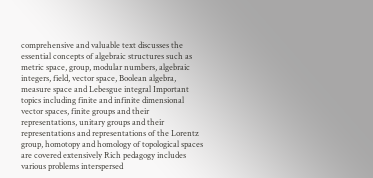comprehensive and valuable text discusses the essential concepts of algebraic structures such as metric space, group, modular numbers, algebraic integers, field, vector space, Boolean algebra, measure space and Lebesgue integral Important topics including finite and infinite dimensional vector spaces, finite groups and their representations, unitary groups and their representations and representations of the Lorentz group, homotopy and homology of topological spaces are covered extensively Rich pedagogy includes various problems interspersed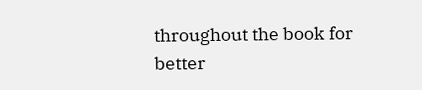throughout the book for better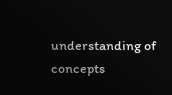understanding of concepts